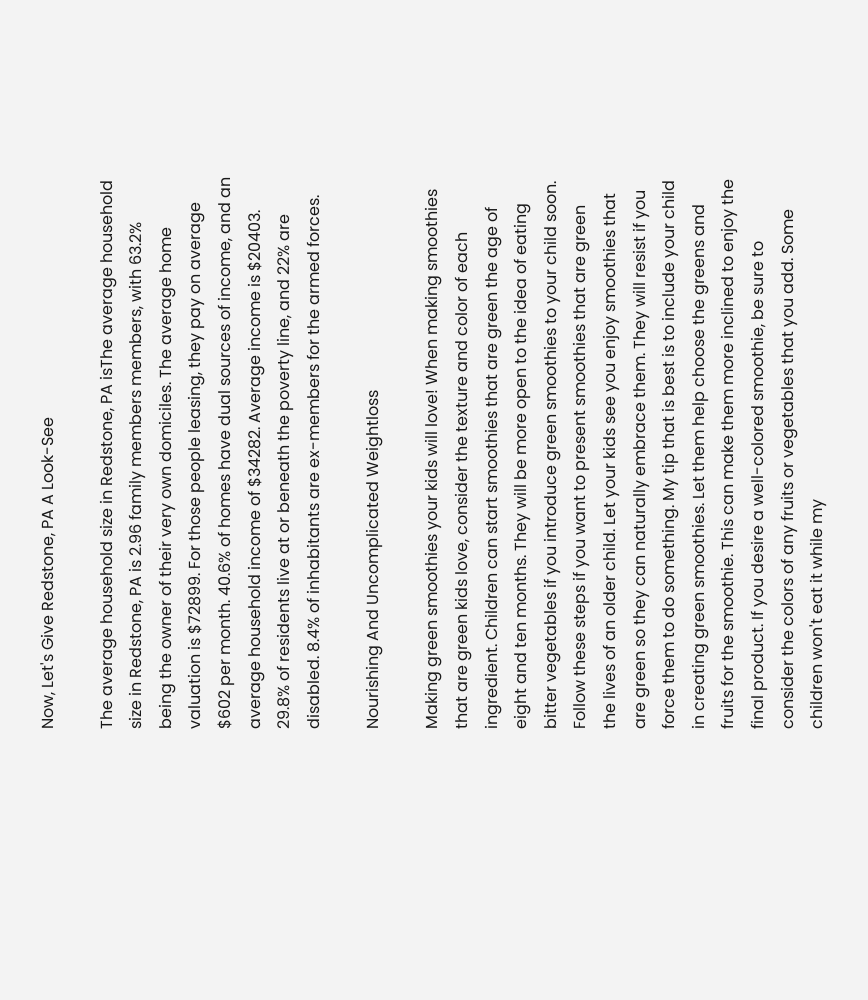Now, Let's Give Redstone, PA A Look-See

The average household size in Redstone, PA isThe average household size in Redstone, PA is 2.96 family members members, with 63.2% being the owner of their very own domiciles. The average home valuation is $72899. For those people leasing, they pay on average $602 per month. 40.6% of homes have dual sources of income, and an average household income of $34282. Average income is $20403. 29.8% of residents live at or beneath the poverty line, and 22% are disabled. 8.4% of inhabitants are ex-members for the armed forces.

Nourishing And Uncomplicated Weightloss

Making green smoothies your kids will love! When making smoothies that are green kids love, consider the texture and color of each ingredient. Children can start smoothies that are green the age of eight and ten months. They will be more open to the idea of eating bitter vegetables if you introduce green smoothies to your child soon. Follow these steps if you want to present smoothies that are green the lives of an older child. Let your kids see you enjoy smoothies that are green so they can naturally embrace them. They will resist if you force them to do something. My tip that is best is to include your child in creating green smoothies. Let them help choose the greens and fruits for the smoothie. This can make them more inclined to enjoy the final product. If you desire a well-colored smoothie, be sure to consider the colors of any fruits or vegetables that you add. Some children won't eat it while my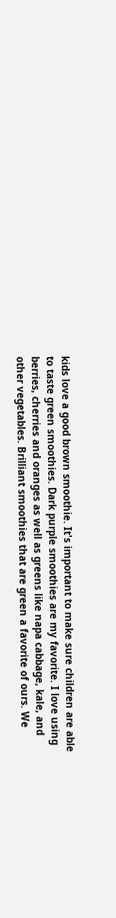kids love a good brown smoothie. It's important to make sure children are able to taste green smoothies. Dark purple smoothies are my favorite. I love using berries, cherries and oranges as well as greens like napa cabbage, kale, and other vegetables. Brilliant smoothies that are green a favorite of ours. We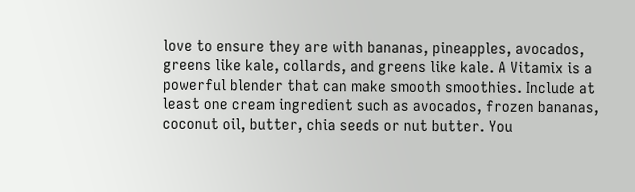love to ensure they are with bananas, pineapples, avocados, greens like kale, collards, and greens like kale. A Vitamix is a powerful blender that can make smooth smoothies. Include at least one cream ingredient such as avocados, frozen bananas, coconut oil, butter, chia seeds or nut butter. You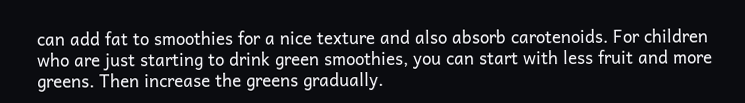can add fat to smoothies for a nice texture and also absorb carotenoids. For children who are just starting to drink green smoothies, you can start with less fruit and more greens. Then increase the greens gradually.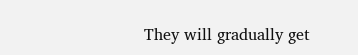They will gradually get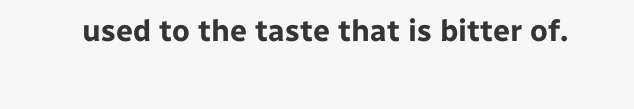used to the taste that is bitter of.